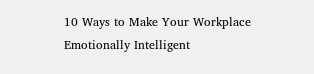10 Ways to Make Your Workplace Emotionally Intelligent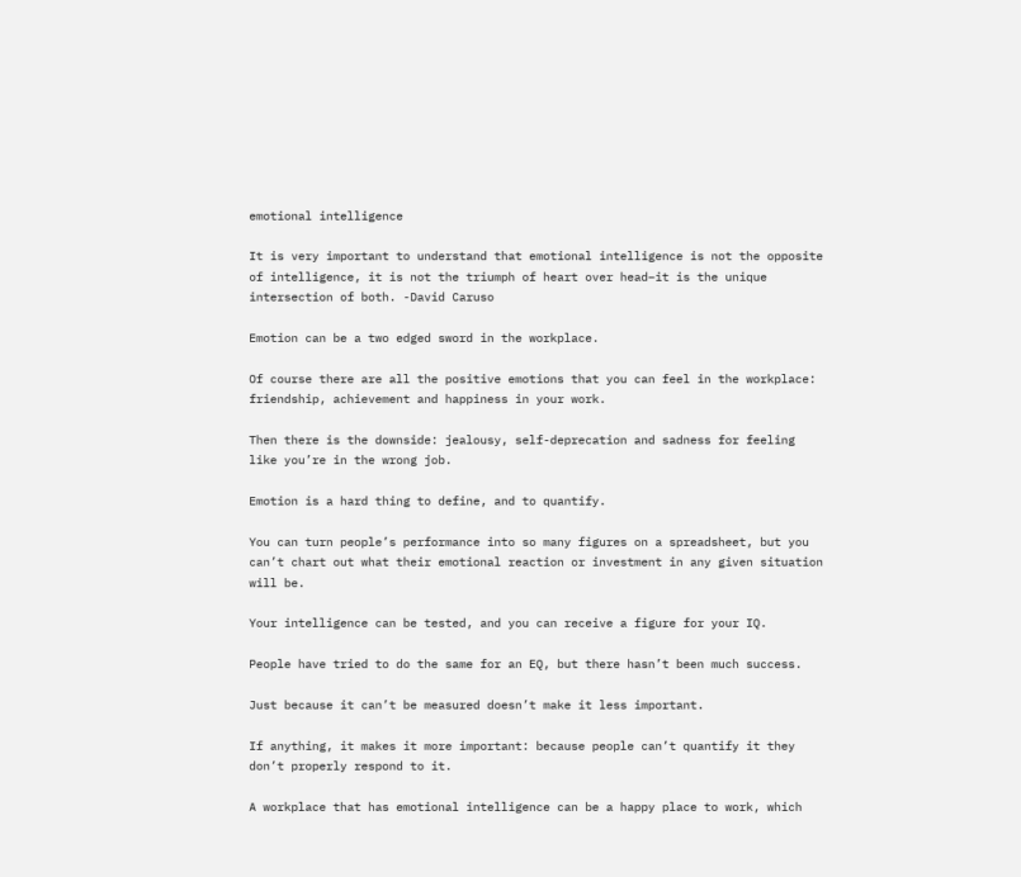emotional intelligence

It is very important to understand that emotional intelligence is not the opposite of intelligence, it is not the triumph of heart over head–it is the unique intersection of both. -David Caruso

Emotion can be a two edged sword in the workplace.

Of course there are all the positive emotions that you can feel in the workplace: friendship, achievement and happiness in your work.

Then there is the downside: jealousy, self-deprecation and sadness for feeling like you’re in the wrong job.

Emotion is a hard thing to define, and to quantify.

You can turn people’s performance into so many figures on a spreadsheet, but you can’t chart out what their emotional reaction or investment in any given situation will be.

Your intelligence can be tested, and you can receive a figure for your IQ.

People have tried to do the same for an EQ, but there hasn’t been much success.

Just because it can’t be measured doesn’t make it less important.

If anything, it makes it more important: because people can’t quantify it they don’t properly respond to it.

A workplace that has emotional intelligence can be a happy place to work, which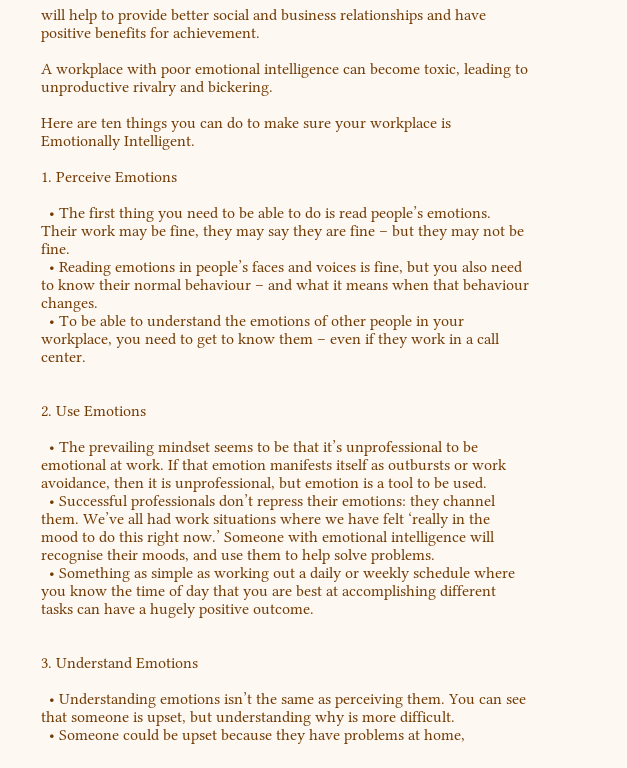will help to provide better social and business relationships and have positive benefits for achievement.

A workplace with poor emotional intelligence can become toxic, leading to unproductive rivalry and bickering.

Here are ten things you can do to make sure your workplace is Emotionally Intelligent.

1. Perceive Emotions

  • The first thing you need to be able to do is read people’s emotions. Their work may be fine, they may say they are fine – but they may not be fine.
  • Reading emotions in people’s faces and voices is fine, but you also need to know their normal behaviour – and what it means when that behaviour changes.
  • To be able to understand the emotions of other people in your workplace, you need to get to know them – even if they work in a call center.


2. Use Emotions

  • The prevailing mindset seems to be that it’s unprofessional to be emotional at work. If that emotion manifests itself as outbursts or work avoidance, then it is unprofessional, but emotion is a tool to be used.
  • Successful professionals don’t repress their emotions: they channel them. We’ve all had work situations where we have felt ‘really in the mood to do this right now.’ Someone with emotional intelligence will recognise their moods, and use them to help solve problems.
  • Something as simple as working out a daily or weekly schedule where you know the time of day that you are best at accomplishing different tasks can have a hugely positive outcome.


3. Understand Emotions

  • Understanding emotions isn’t the same as perceiving them. You can see that someone is upset, but understanding why is more difficult.
  • Someone could be upset because they have problems at home,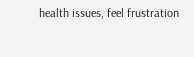health issues, feel frustration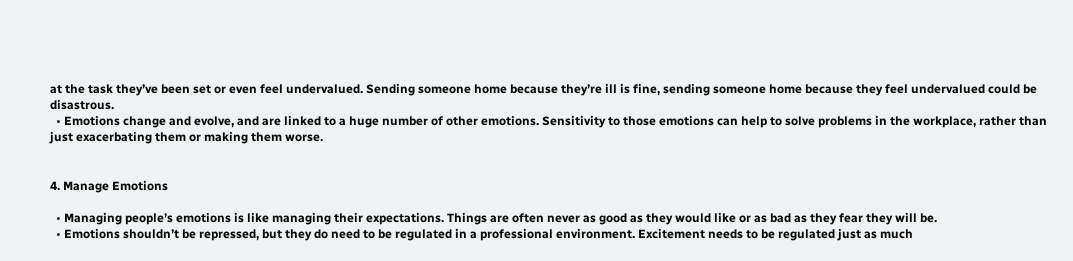at the task they’ve been set or even feel undervalued. Sending someone home because they’re ill is fine, sending someone home because they feel undervalued could be disastrous.
  • Emotions change and evolve, and are linked to a huge number of other emotions. Sensitivity to those emotions can help to solve problems in the workplace, rather than just exacerbating them or making them worse.


4. Manage Emotions

  • Managing people’s emotions is like managing their expectations. Things are often never as good as they would like or as bad as they fear they will be.
  • Emotions shouldn’t be repressed, but they do need to be regulated in a professional environment. Excitement needs to be regulated just as much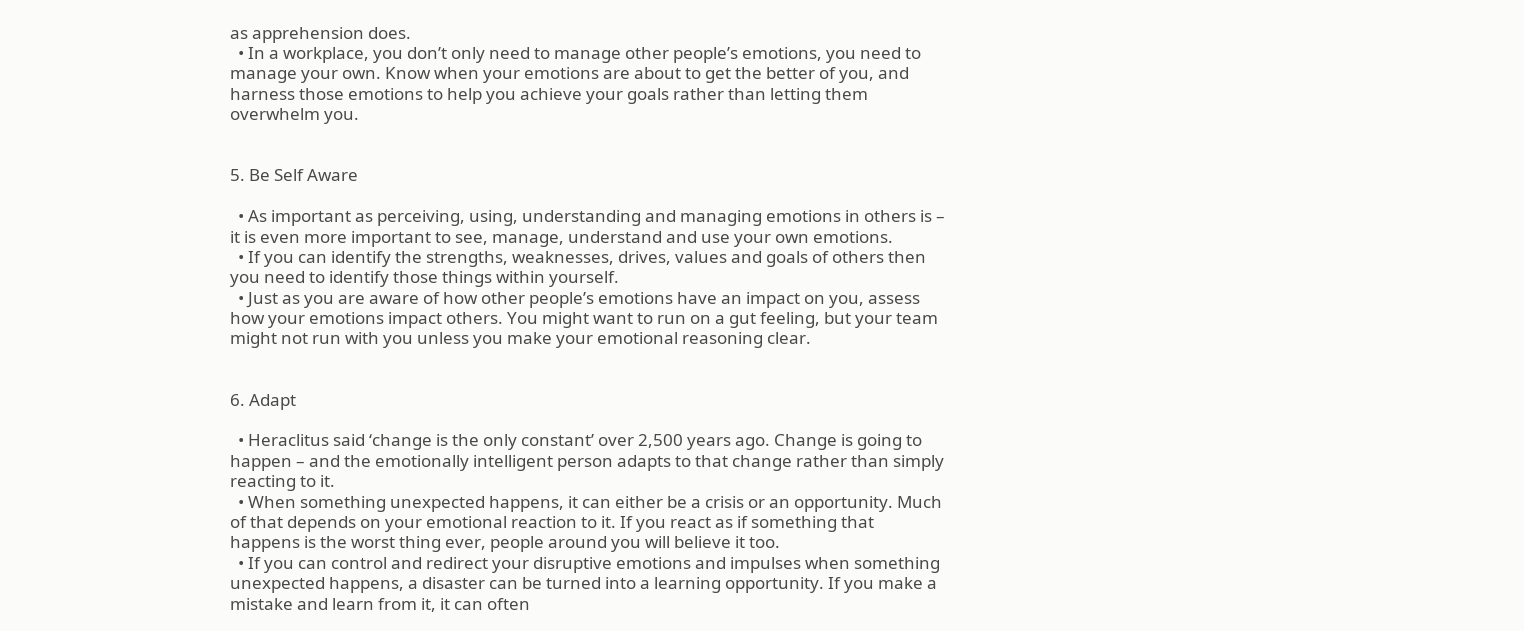as apprehension does.
  • In a workplace, you don’t only need to manage other people’s emotions, you need to manage your own. Know when your emotions are about to get the better of you, and harness those emotions to help you achieve your goals rather than letting them overwhelm you.


5. Be Self Aware

  • As important as perceiving, using, understanding and managing emotions in others is – it is even more important to see, manage, understand and use your own emotions.
  • If you can identify the strengths, weaknesses, drives, values and goals of others then you need to identify those things within yourself.
  • Just as you are aware of how other people’s emotions have an impact on you, assess how your emotions impact others. You might want to run on a gut feeling, but your team might not run with you unless you make your emotional reasoning clear.


6. Adapt

  • Heraclitus said ‘change is the only constant’ over 2,500 years ago. Change is going to happen – and the emotionally intelligent person adapts to that change rather than simply reacting to it.
  • When something unexpected happens, it can either be a crisis or an opportunity. Much of that depends on your emotional reaction to it. If you react as if something that happens is the worst thing ever, people around you will believe it too.
  • If you can control and redirect your disruptive emotions and impulses when something unexpected happens, a disaster can be turned into a learning opportunity. If you make a mistake and learn from it, it can often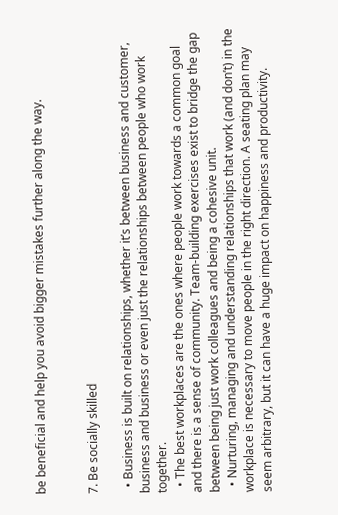be beneficial and help you avoid bigger mistakes further along the way.


7. Be socially skilled

  • Business is built on relationships, whether it’s between business and customer, business and business or even just the relationships between people who work together.
  • The best workplaces are the ones where people work towards a common goal and there is a sense of community. Team-building exercises exist to bridge the gap between being just work colleagues and being a cohesive unit.
  • Nurturing, managing and understanding relationships that work (and don’t) in the workplace is necessary to move people in the right direction. A seating plan may seem arbitrary, but it can have a huge impact on happiness and productivity.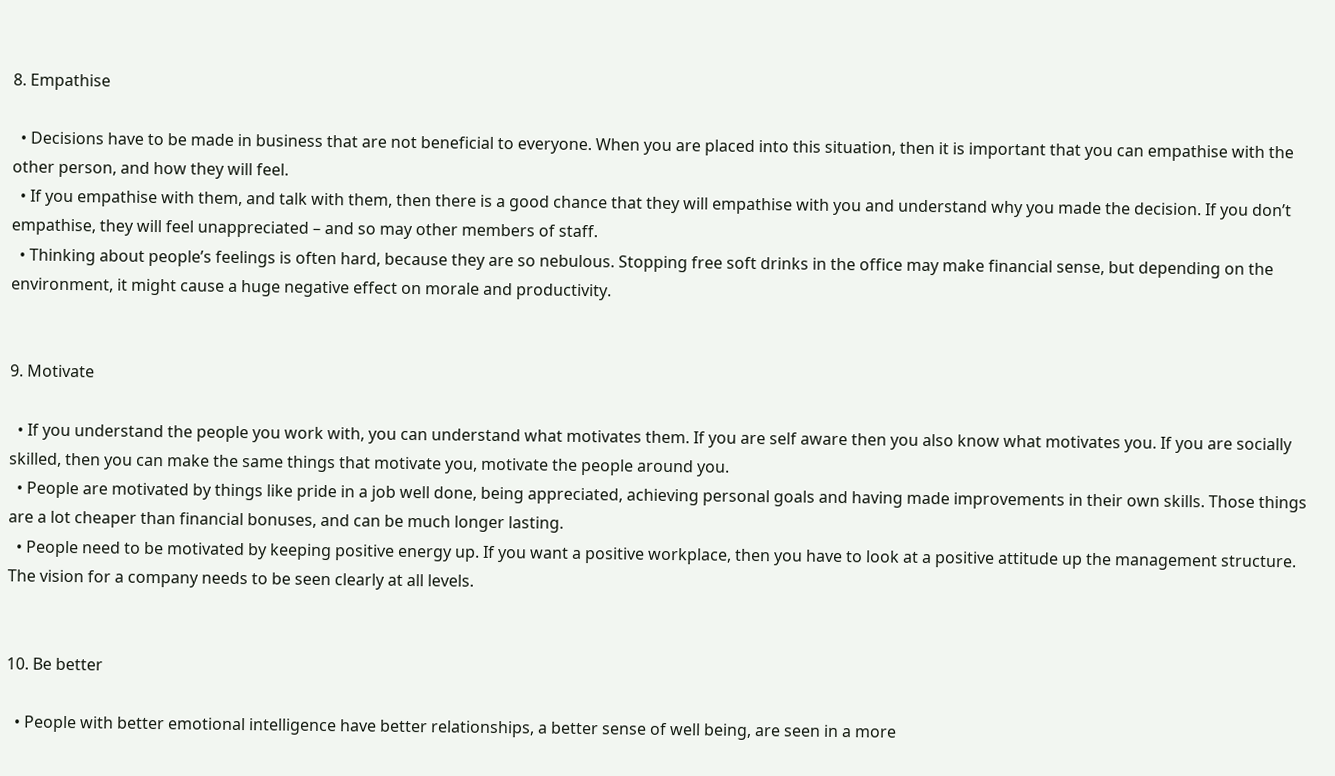8. Empathise

  • Decisions have to be made in business that are not beneficial to everyone. When you are placed into this situation, then it is important that you can empathise with the other person, and how they will feel.
  • If you empathise with them, and talk with them, then there is a good chance that they will empathise with you and understand why you made the decision. If you don’t empathise, they will feel unappreciated – and so may other members of staff.
  • Thinking about people’s feelings is often hard, because they are so nebulous. Stopping free soft drinks in the office may make financial sense, but depending on the environment, it might cause a huge negative effect on morale and productivity.


9. Motivate

  • If you understand the people you work with, you can understand what motivates them. If you are self aware then you also know what motivates you. If you are socially skilled, then you can make the same things that motivate you, motivate the people around you.
  • People are motivated by things like pride in a job well done, being appreciated, achieving personal goals and having made improvements in their own skills. Those things are a lot cheaper than financial bonuses, and can be much longer lasting.
  • People need to be motivated by keeping positive energy up. If you want a positive workplace, then you have to look at a positive attitude up the management structure. The vision for a company needs to be seen clearly at all levels.


10. Be better

  • People with better emotional intelligence have better relationships, a better sense of well being, are seen in a more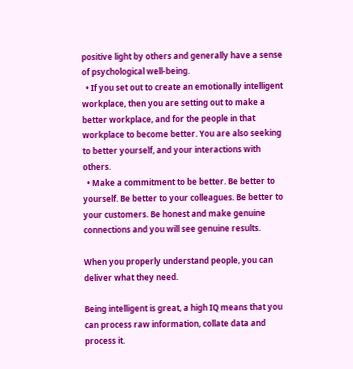positive light by others and generally have a sense of psychological well-being.
  • If you set out to create an emotionally intelligent workplace, then you are setting out to make a better workplace, and for the people in that workplace to become better. You are also seeking to better yourself, and your interactions with others.
  • Make a commitment to be better. Be better to yourself. Be better to your colleagues. Be better to your customers. Be honest and make genuine connections and you will see genuine results.

When you properly understand people, you can deliver what they need.

Being intelligent is great, a high IQ means that you can process raw information, collate data and process it.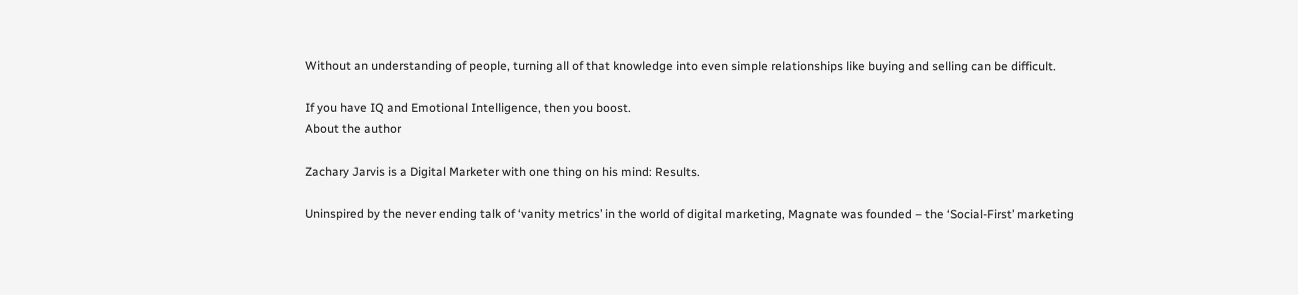Without an understanding of people, turning all of that knowledge into even simple relationships like buying and selling can be difficult.

If you have IQ and Emotional Intelligence, then you boost.
About the author

Zachary Jarvis is a Digital Marketer with one thing on his mind: Results.

Uninspired by the never ending talk of ‘vanity metrics’ in the world of digital marketing, Magnate was founded – the ‘Social-First’ marketing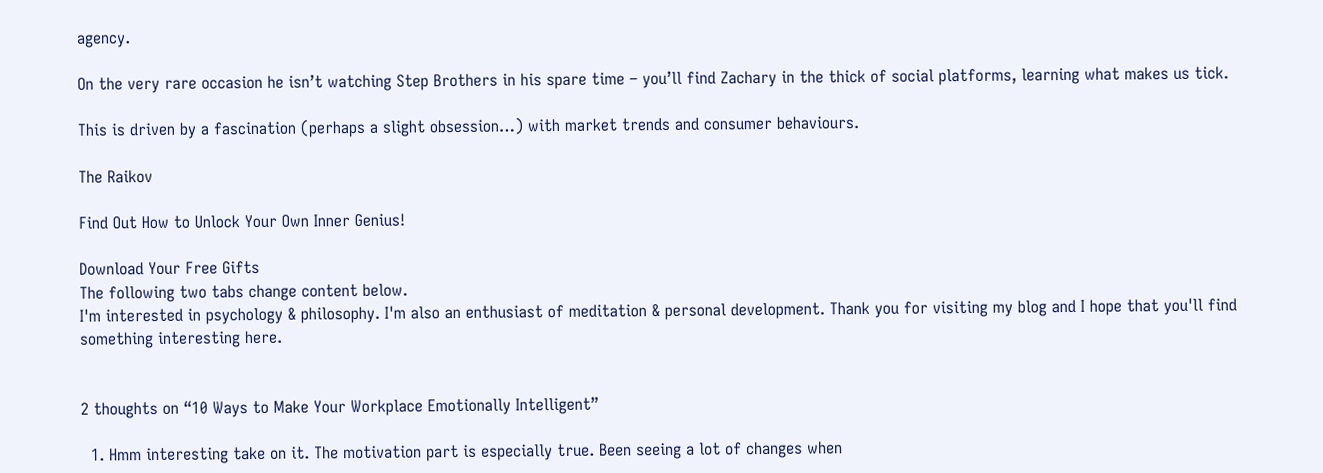agency.

On the very rare occasion he isn’t watching Step Brothers in his spare time – you’ll find Zachary in the thick of social platforms, learning what makes us tick.

This is driven by a fascination (perhaps a slight obsession…) with market trends and consumer behaviours.

The Raikov

Find Out How to Unlock Your Own Inner Genius!

Download Your Free Gifts
The following two tabs change content below.
I'm interested in psychology & philosophy. I'm also an enthusiast of meditation & personal development. Thank you for visiting my blog and I hope that you'll find something interesting here.


2 thoughts on “10 Ways to Make Your Workplace Emotionally Intelligent”

  1. Hmm interesting take on it. The motivation part is especially true. Been seeing a lot of changes when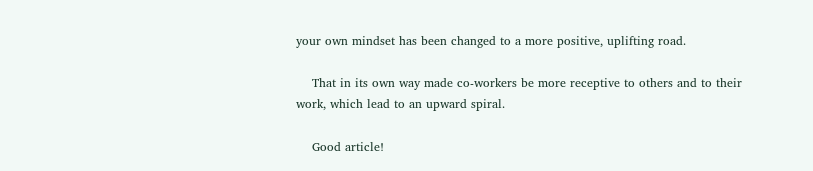your own mindset has been changed to a more positive, uplifting road.

    That in its own way made co-workers be more receptive to others and to their work, which lead to an upward spiral.

    Good article!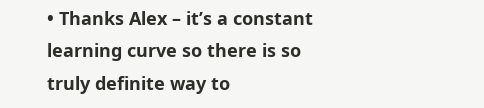• Thanks Alex – it’s a constant learning curve so there is so truly definite way to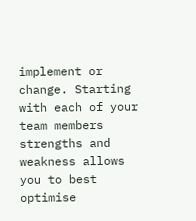implement or change. Starting with each of your team members strengths and weakness allows you to best optimise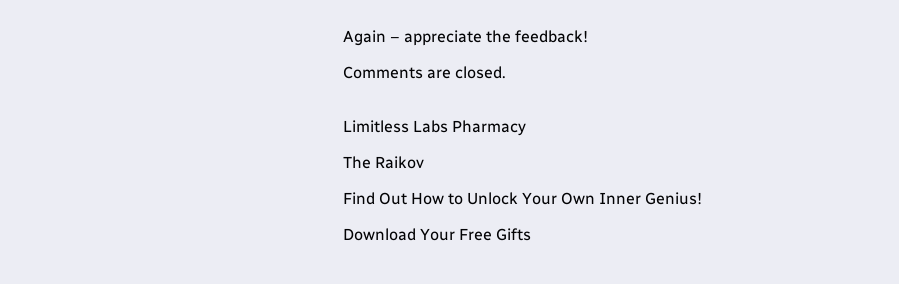Again – appreciate the feedback!

Comments are closed.


Limitless Labs Pharmacy

The Raikov

Find Out How to Unlock Your Own Inner Genius!

Download Your Free Gifts